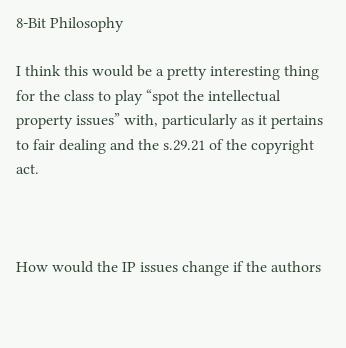8-Bit Philosophy

I think this would be a pretty interesting thing for the class to play “spot the intellectual property issues” with, particularly as it pertains to fair dealing and the s.29.21 of the copyright act.



How would the IP issues change if the authors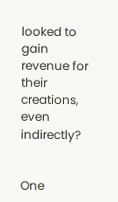looked to gain revenue for their creations, even indirectly?


One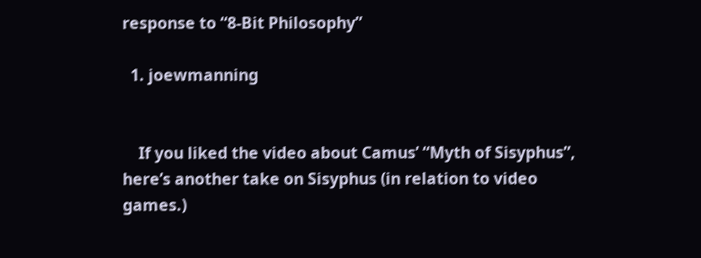response to “8-Bit Philosophy”

  1. joewmanning


    If you liked the video about Camus’ “Myth of Sisyphus”, here’s another take on Sisyphus (in relation to video games.)